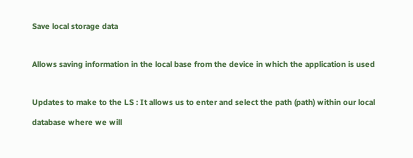Save local storage data

Allows saving information in the local base from the device in which the application is used

Updates to make to the LS : It allows us to enter and select the path (path) within our local database where we will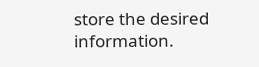store the desired information.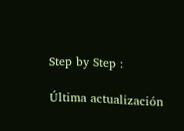Step by Step :

Última actualización